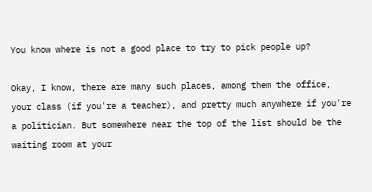You know where is not a good place to try to pick people up?

Okay, I know, there are many such places, among them the office, your class (if you're a teacher), and pretty much anywhere if you're a politician. But somewhere near the top of the list should be the waiting room at your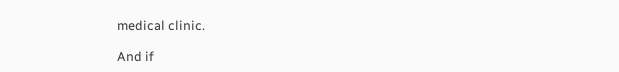medical clinic.

And if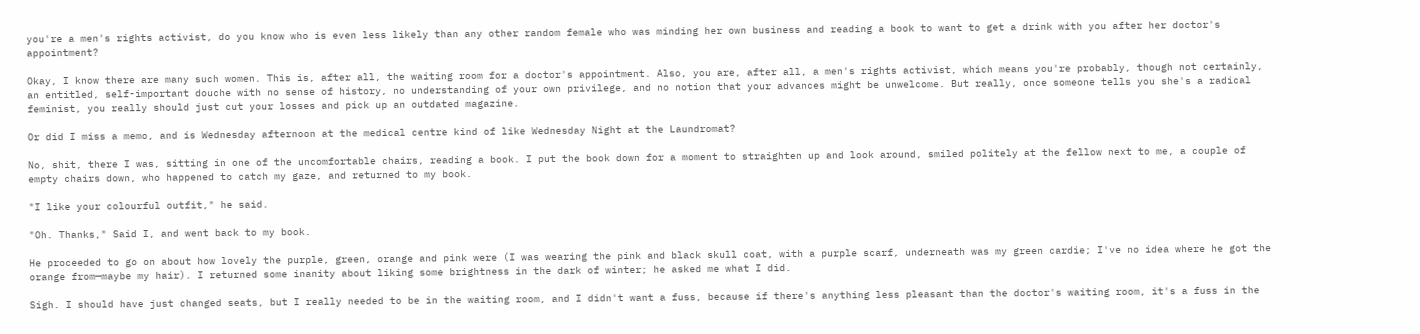you're a men's rights activist, do you know who is even less likely than any other random female who was minding her own business and reading a book to want to get a drink with you after her doctor's appointment?

Okay, I know there are many such women. This is, after all, the waiting room for a doctor's appointment. Also, you are, after all, a men's rights activist, which means you're probably, though not certainly, an entitled, self-important douche with no sense of history, no understanding of your own privilege, and no notion that your advances might be unwelcome. But really, once someone tells you she's a radical feminist, you really should just cut your losses and pick up an outdated magazine.

Or did I miss a memo, and is Wednesday afternoon at the medical centre kind of like Wednesday Night at the Laundromat?

No, shit, there I was, sitting in one of the uncomfortable chairs, reading a book. I put the book down for a moment to straighten up and look around, smiled politely at the fellow next to me, a couple of empty chairs down, who happened to catch my gaze, and returned to my book.

"I like your colourful outfit," he said.

"Oh. Thanks," Said I, and went back to my book.

He proceeded to go on about how lovely the purple, green, orange and pink were (I was wearing the pink and black skull coat, with a purple scarf, underneath was my green cardie; I've no idea where he got the orange from—maybe my hair). I returned some inanity about liking some brightness in the dark of winter; he asked me what I did.

Sigh. I should have just changed seats, but I really needed to be in the waiting room, and I didn't want a fuss, because if there's anything less pleasant than the doctor's waiting room, it's a fuss in the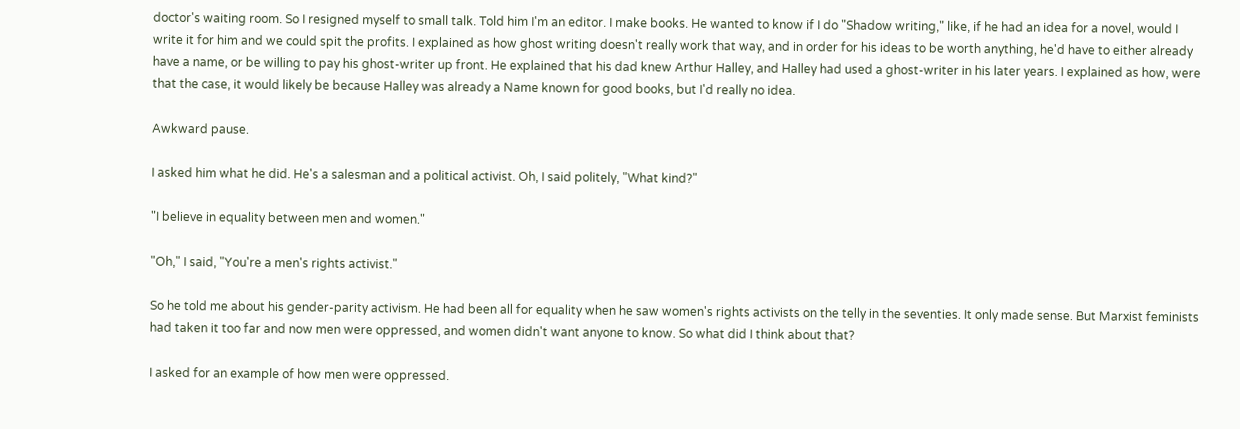doctor's waiting room. So I resigned myself to small talk. Told him I'm an editor. I make books. He wanted to know if I do "Shadow writing," like, if he had an idea for a novel, would I write it for him and we could spit the profits. I explained as how ghost writing doesn't really work that way, and in order for his ideas to be worth anything, he'd have to either already have a name, or be willing to pay his ghost-writer up front. He explained that his dad knew Arthur Halley, and Halley had used a ghost-writer in his later years. I explained as how, were that the case, it would likely be because Halley was already a Name known for good books, but I'd really no idea.

Awkward pause.

I asked him what he did. He's a salesman and a political activist. Oh, I said politely, "What kind?"

"I believe in equality between men and women."

"Oh," I said, "You're a men's rights activist."

So he told me about his gender-parity activism. He had been all for equality when he saw women's rights activists on the telly in the seventies. It only made sense. But Marxist feminists had taken it too far and now men were oppressed, and women didn't want anyone to know. So what did I think about that?

I asked for an example of how men were oppressed.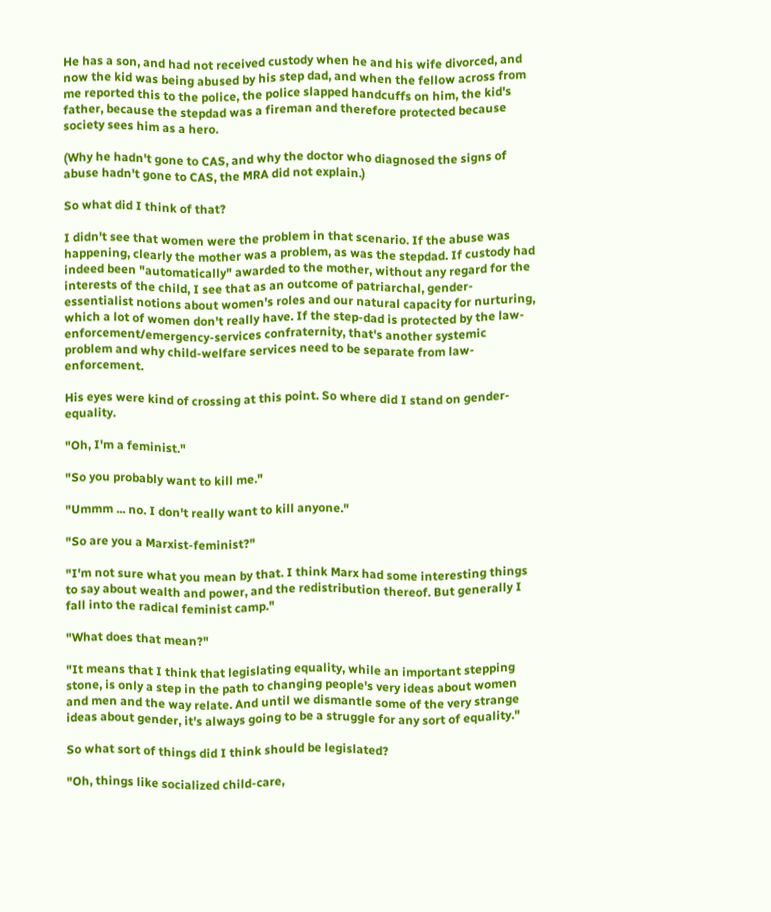He has a son, and had not received custody when he and his wife divorced, and now the kid was being abused by his step dad, and when the fellow across from me reported this to the police, the police slapped handcuffs on him, the kid's father, because the stepdad was a fireman and therefore protected because society sees him as a hero.

(Why he hadn't gone to CAS, and why the doctor who diagnosed the signs of abuse hadn't gone to CAS, the MRA did not explain.)

So what did I think of that?

I didn't see that women were the problem in that scenario. If the abuse was happening, clearly the mother was a problem, as was the stepdad. If custody had indeed been "automatically" awarded to the mother, without any regard for the interests of the child, I see that as an outcome of patriarchal, gender-essentialist notions about women's roles and our natural capacity for nurturing, which a lot of women don't really have. If the step-dad is protected by the law-enforcement/emergency-services confraternity, that's another systemic problem and why child-welfare services need to be separate from law-enforcement.

His eyes were kind of crossing at this point. So where did I stand on gender-equality.

"Oh, I'm a feminist."

"So you probably want to kill me."

"Ummm ... no. I don't really want to kill anyone."

"So are you a Marxist-feminist?"

"I'm not sure what you mean by that. I think Marx had some interesting things to say about wealth and power, and the redistribution thereof. But generally I fall into the radical feminist camp."

"What does that mean?"

"It means that I think that legislating equality, while an important stepping stone, is only a step in the path to changing people's very ideas about women and men and the way relate. And until we dismantle some of the very strange ideas about gender, it's always going to be a struggle for any sort of equality."

So what sort of things did I think should be legislated?

"Oh, things like socialized child-care,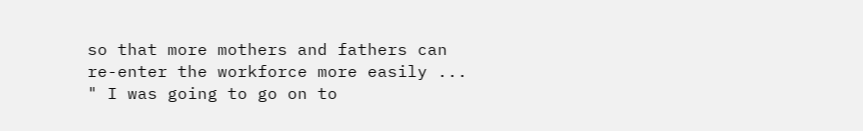so that more mothers and fathers can re-enter the workforce more easily ... " I was going to go on to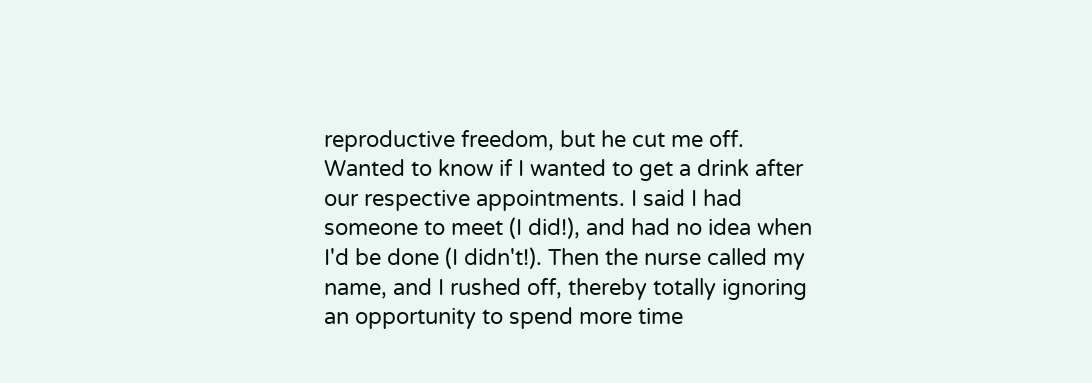reproductive freedom, but he cut me off. Wanted to know if I wanted to get a drink after our respective appointments. I said I had someone to meet (I did!), and had no idea when I'd be done (I didn't!). Then the nurse called my name, and I rushed off, thereby totally ignoring an opportunity to spend more time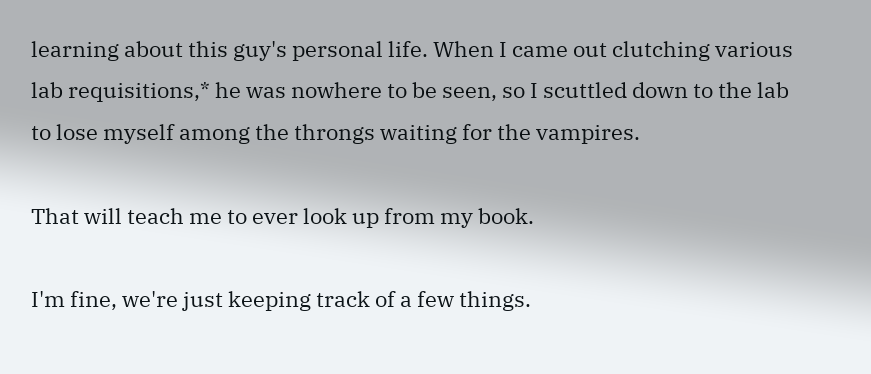learning about this guy's personal life. When I came out clutching various lab requisitions,* he was nowhere to be seen, so I scuttled down to the lab to lose myself among the throngs waiting for the vampires.

That will teach me to ever look up from my book.

I'm fine, we're just keeping track of a few things.